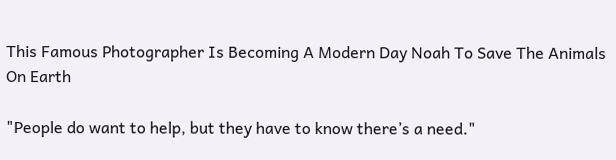This Famous Photographer Is Becoming A Modern Day Noah To Save The Animals On Earth

"People do want to help, but they have to know there’s a need."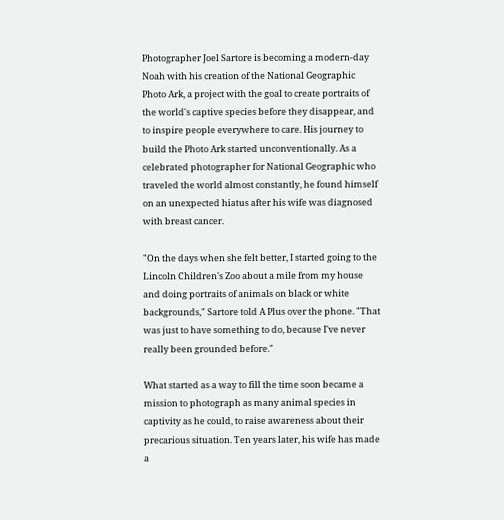Photographer Joel Sartore is becoming a modern-day Noah with his creation of the National Geographic Photo Ark, a project with the goal to create portraits of the world's captive species before they disappear, and to inspire people everywhere to care. His journey to build the Photo Ark started unconventionally. As a celebrated photographer for National Geographic who traveled the world almost constantly, he found himself on an unexpected hiatus after his wife was diagnosed with breast cancer.

"On the days when she felt better, I started going to the Lincoln Children's Zoo about a mile from my house and doing portraits of animals on black or white backgrounds," Sartore told A Plus over the phone. "That was just to have something to do, because I've never really been grounded before."

What started as a way to fill the time soon became a mission to photograph as many animal species in captivity as he could, to raise awareness about their precarious situation. Ten years later, his wife has made a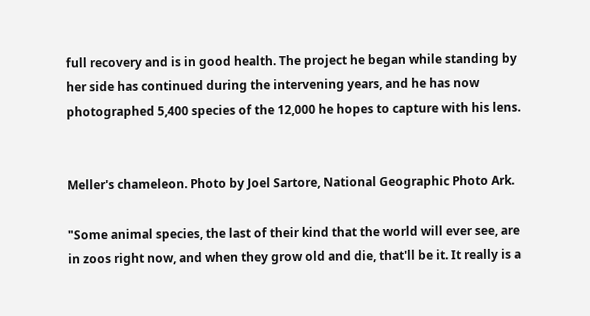full recovery and is in good health. The project he began while standing by her side has continued during the intervening years, and he has now photographed 5,400 species of the 12,000 he hopes to capture with his lens.


Meller's chameleon. Photo by Joel Sartore, National Geographic Photo Ark.

"Some animal species, the last of their kind that the world will ever see, are in zoos right now, and when they grow old and die, that'll be it. It really is a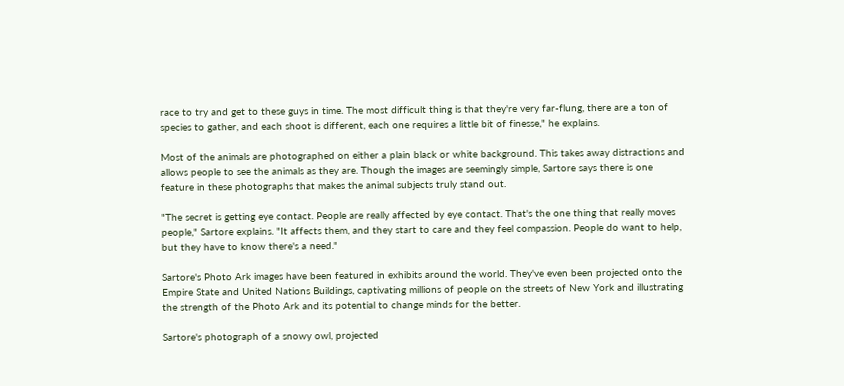race to try and get to these guys in time. The most difficult thing is that they're very far-flung, there are a ton of species to gather, and each shoot is different, each one requires a little bit of finesse," he explains.

Most of the animals are photographed on either a plain black or white background. This takes away distractions and allows people to see the animals as they are. Though the images are seemingly simple, Sartore says there is one feature in these photographs that makes the animal subjects truly stand out.

"The secret is getting eye contact. People are really affected by eye contact. That's the one thing that really moves people," Sartore explains. "It affects them, and they start to care and they feel compassion. People do want to help, but they have to know there's a need."

Sartore's Photo Ark images have been featured in exhibits around the world. They've even been projected onto the Empire State and United Nations Buildings, captivating millions of people on the streets of New York and illustrating the strength of the Photo Ark and its potential to change minds for the better.

Sartore's photograph of a snowy owl, projected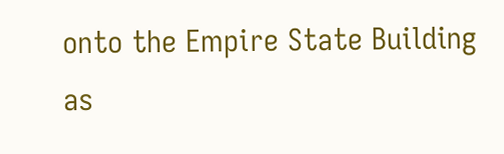onto the Empire State Building as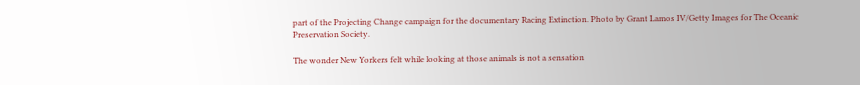part of the Projecting Change campaign for the documentary Racing Extinction. Photo by Grant Lamos IV/Getty Images for The Oceanic Preservation Society.

The wonder New Yorkers felt while looking at those animals is not a sensation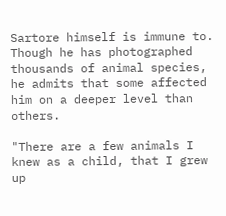Sartore himself is immune to. Though he has photographed thousands of animal species, he admits that some affected him on a deeper level than others.

"There are a few animals I knew as a child, that I grew up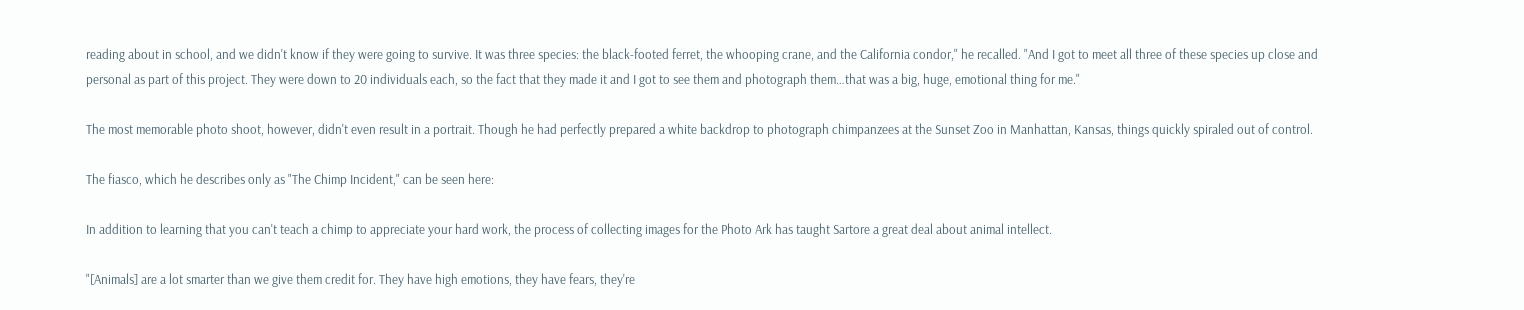reading about in school, and we didn't know if they were going to survive. It was three species: the black-footed ferret, the whooping crane, and the California condor," he recalled. "And I got to meet all three of these species up close and personal as part of this project. They were down to 20 individuals each, so the fact that they made it and I got to see them and photograph them…that was a big, huge, emotional thing for me."

The most memorable photo shoot, however, didn't even result in a portrait. Though he had perfectly prepared a white backdrop to photograph chimpanzees at the Sunset Zoo in Manhattan, Kansas, things quickly spiraled out of control.

The fiasco, which he describes only as "The Chimp Incident," can be seen here:

In addition to learning that you can't teach a chimp to appreciate your hard work, the process of collecting images for the Photo Ark has taught Sartore a great deal about animal intellect.

"[Animals] are a lot smarter than we give them credit for. They have high emotions, they have fears, they're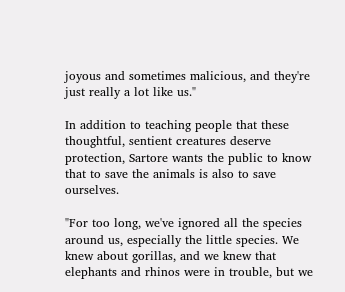joyous and sometimes malicious, and they're just really a lot like us."

In addition to teaching people that these thoughtful, sentient creatures deserve protection, Sartore wants the public to know that to save the animals is also to save ourselves.

"For too long, we've ignored all the species around us, especially the little species. We knew about gorillas, and we knew that elephants and rhinos were in trouble, but we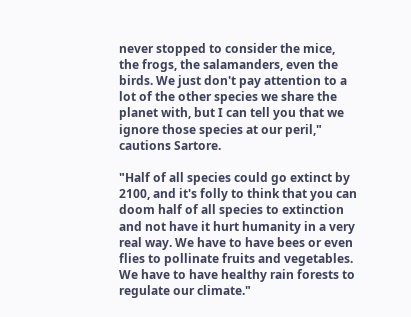never stopped to consider the mice, the frogs, the salamanders, even the birds. We just don't pay attention to a lot of the other species we share the planet with, but I can tell you that we ignore those species at our peril," cautions Sartore.

"Half of all species could go extinct by 2100, and it's folly to think that you can doom half of all species to extinction and not have it hurt humanity in a very real way. We have to have bees or even flies to pollinate fruits and vegetables. We have to have healthy rain forests to regulate our climate."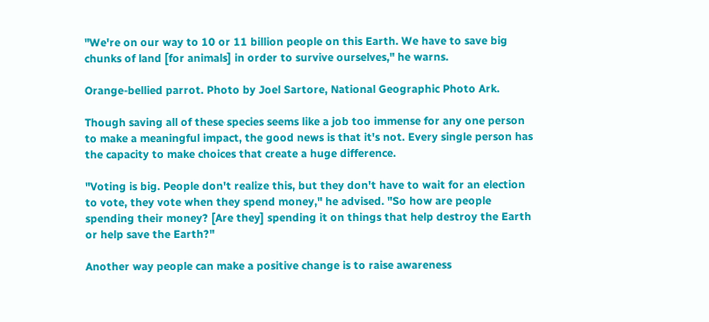"We're on our way to 10 or 11 billion people on this Earth. We have to save big chunks of land [for animals] in order to survive ourselves," he warns.

Orange-bellied parrot. Photo by Joel Sartore, National Geographic Photo Ark.

Though saving all of these species seems like a job too immense for any one person to make a meaningful impact, the good news is that it's not. Every single person has the capacity to make choices that create a huge difference.

"Voting is big. People don't realize this, but they don't have to wait for an election to vote, they vote when they spend money," he advised. "So how are people spending their money? [Are they] spending it on things that help destroy the Earth or help save the Earth?"

Another way people can make a positive change is to raise awareness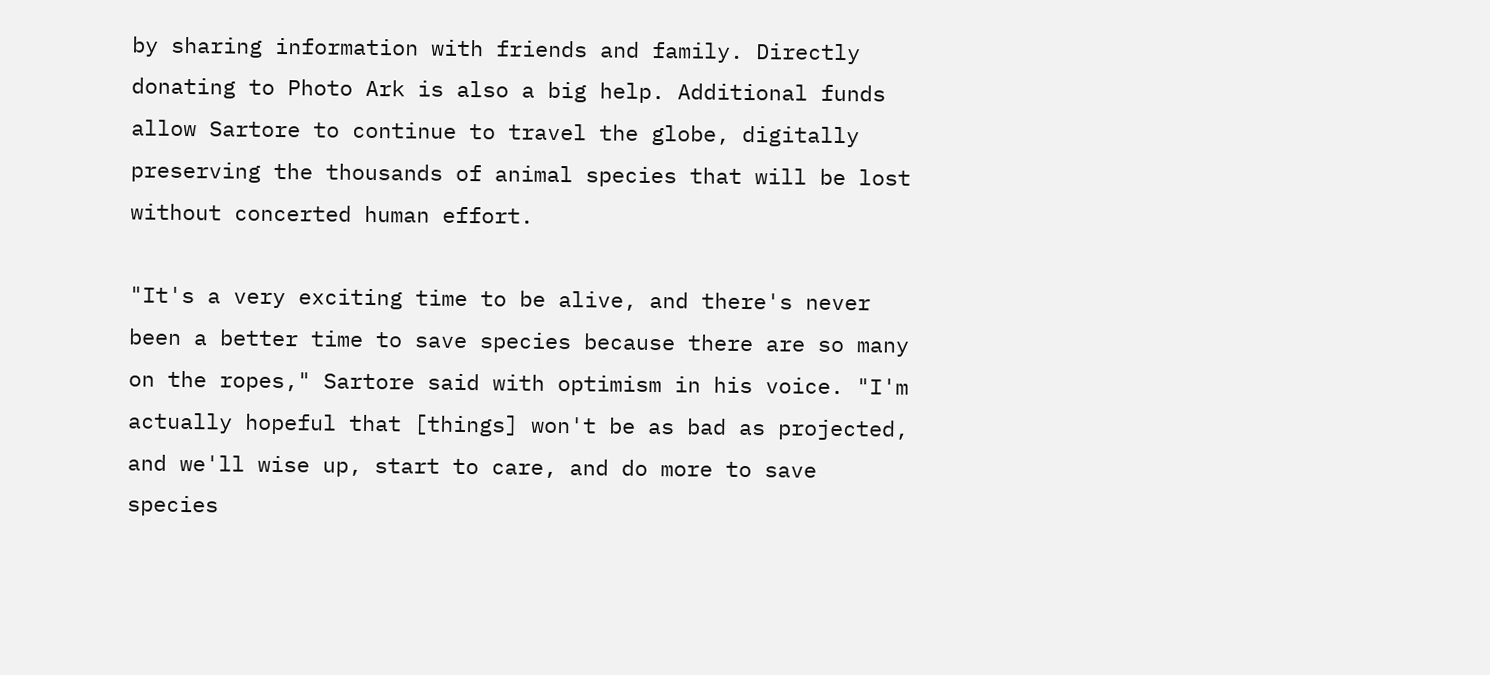by sharing information with friends and family. Directly donating to Photo Ark is also a big help. Additional funds allow Sartore to continue to travel the globe, digitally preserving the thousands of animal species that will be lost without concerted human effort.

"It's a very exciting time to be alive, and there's never been a better time to save species because there are so many on the ropes," Sartore said with optimism in his voice. "I'm actually hopeful that [things] won't be as bad as projected, and we'll wise up, start to care, and do more to save species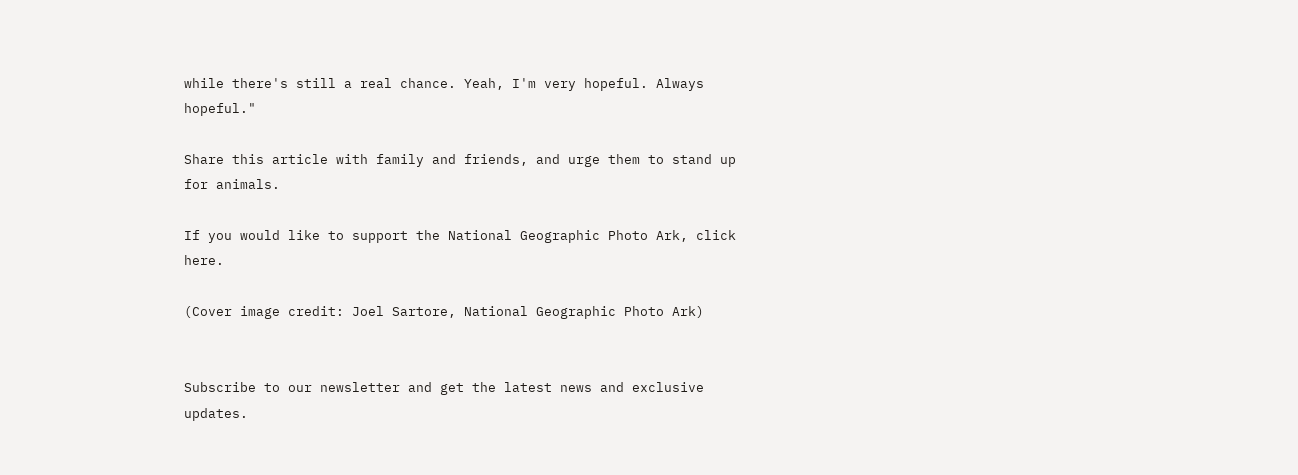while there's still a real chance. Yeah, I'm very hopeful. Always hopeful."

Share this article with family and friends, and urge them to stand up for animals.

If you would like to support the National Geographic Photo Ark, click here.

(Cover image credit: Joel Sartore, National Geographic Photo Ark)


Subscribe to our newsletter and get the latest news and exclusive updates.